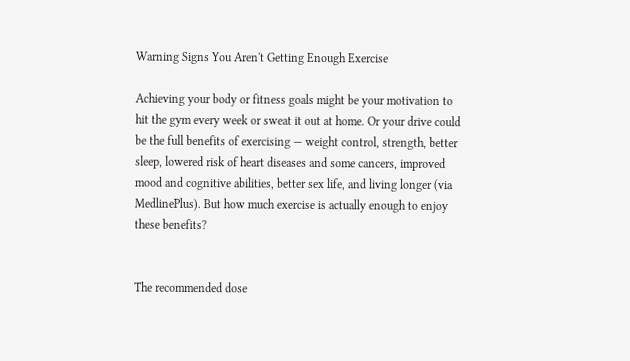Warning Signs You Aren't Getting Enough Exercise

Achieving your body or fitness goals might be your motivation to hit the gym every week or sweat it out at home. Or your drive could be the full benefits of exercising — weight control, strength, better sleep, lowered risk of heart diseases and some cancers, improved mood and cognitive abilities, better sex life, and living longer (via MedlinePlus). But how much exercise is actually enough to enjoy these benefits?


The recommended dose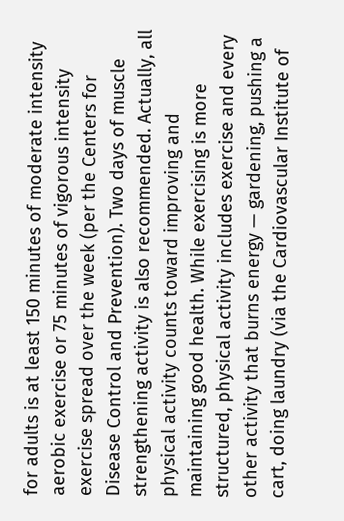for adults is at least 150 minutes of moderate intensity aerobic exercise or 75 minutes of vigorous intensity exercise spread over the week (per the Centers for Disease Control and Prevention). Two days of muscle strengthening activity is also recommended. Actually, all physical activity counts toward improving and maintaining good health. While exercising is more structured, physical activity includes exercise and every other activity that burns energy — gardening, pushing a cart, doing laundry (via the Cardiovascular Institute of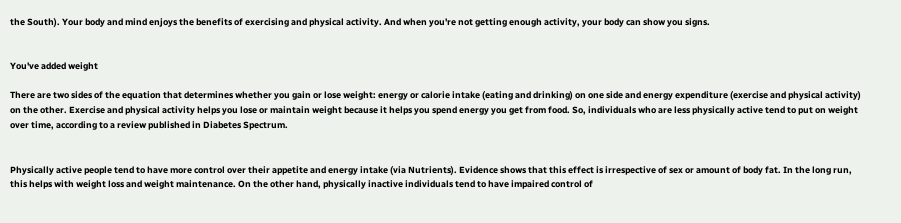the South). Your body and mind enjoys the benefits of exercising and physical activity. And when you're not getting enough activity, your body can show you signs.


You've added weight

There are two sides of the equation that determines whether you gain or lose weight: energy or calorie intake (eating and drinking) on one side and energy expenditure (exercise and physical activity) on the other. Exercise and physical activity helps you lose or maintain weight because it helps you spend energy you get from food. So, individuals who are less physically active tend to put on weight over time, according to a review published in Diabetes Spectrum.


Physically active people tend to have more control over their appetite and energy intake (via Nutrients). Evidence shows that this effect is irrespective of sex or amount of body fat. In the long run, this helps with weight loss and weight maintenance. On the other hand, physically inactive individuals tend to have impaired control of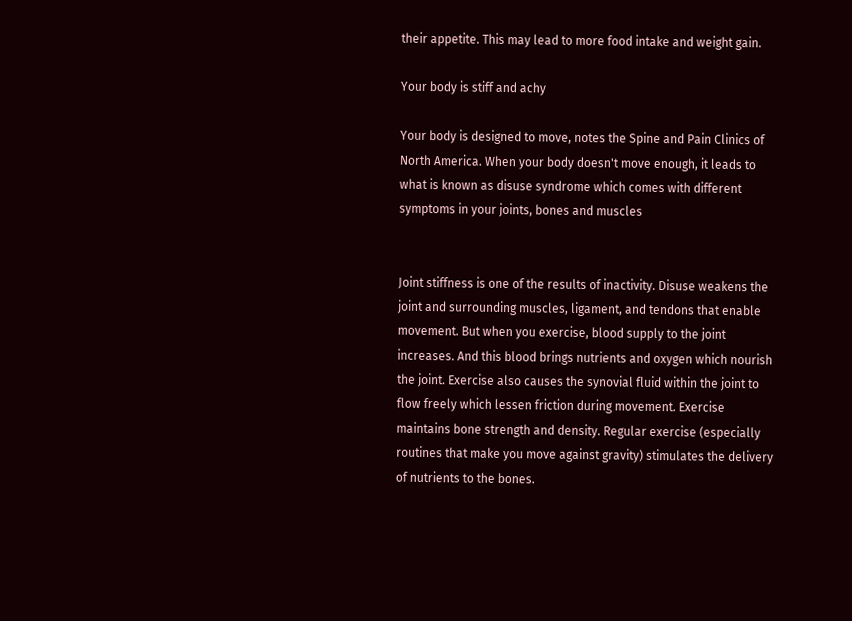their appetite. This may lead to more food intake and weight gain.

Your body is stiff and achy

Your body is designed to move, notes the Spine and Pain Clinics of North America. When your body doesn't move enough, it leads to what is known as disuse syndrome which comes with different symptoms in your joints, bones and muscles


Joint stiffness is one of the results of inactivity. Disuse weakens the joint and surrounding muscles, ligament, and tendons that enable movement. But when you exercise, blood supply to the joint increases. And this blood brings nutrients and oxygen which nourish the joint. Exercise also causes the synovial fluid within the joint to flow freely which lessen friction during movement. Exercise maintains bone strength and density. Regular exercise (especially routines that make you move against gravity) stimulates the delivery of nutrients to the bones.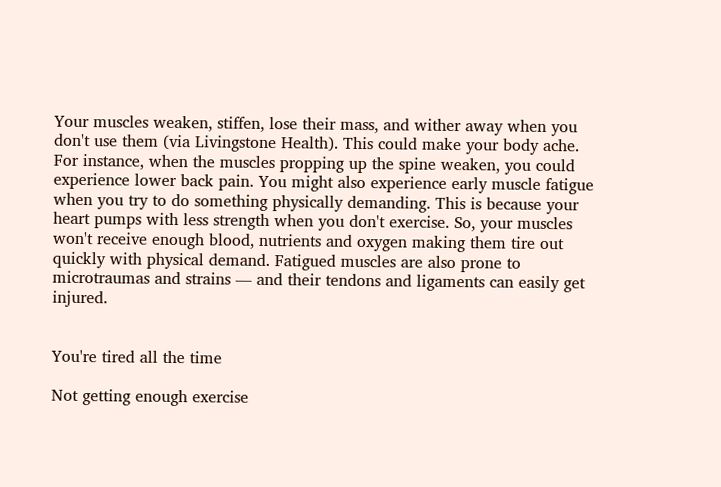Your muscles weaken, stiffen, lose their mass, and wither away when you don't use them (via Livingstone Health). This could make your body ache. For instance, when the muscles propping up the spine weaken, you could experience lower back pain. You might also experience early muscle fatigue when you try to do something physically demanding. This is because your heart pumps with less strength when you don't exercise. So, your muscles won't receive enough blood, nutrients and oxygen making them tire out quickly with physical demand. Fatigued muscles are also prone to microtraumas and strains — and their tendons and ligaments can easily get injured.


You're tired all the time

Not getting enough exercise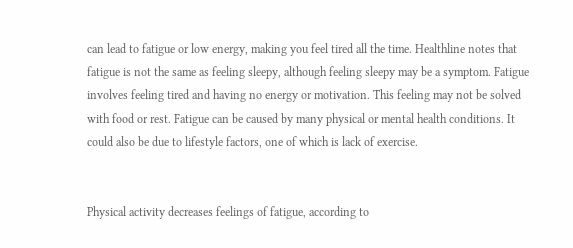can lead to fatigue or low energy, making you feel tired all the time. Healthline notes that fatigue is not the same as feeling sleepy, although feeling sleepy may be a symptom. Fatigue involves feeling tired and having no energy or motivation. This feeling may not be solved with food or rest. Fatigue can be caused by many physical or mental health conditions. It could also be due to lifestyle factors, one of which is lack of exercise.


Physical activity decreases feelings of fatigue, according to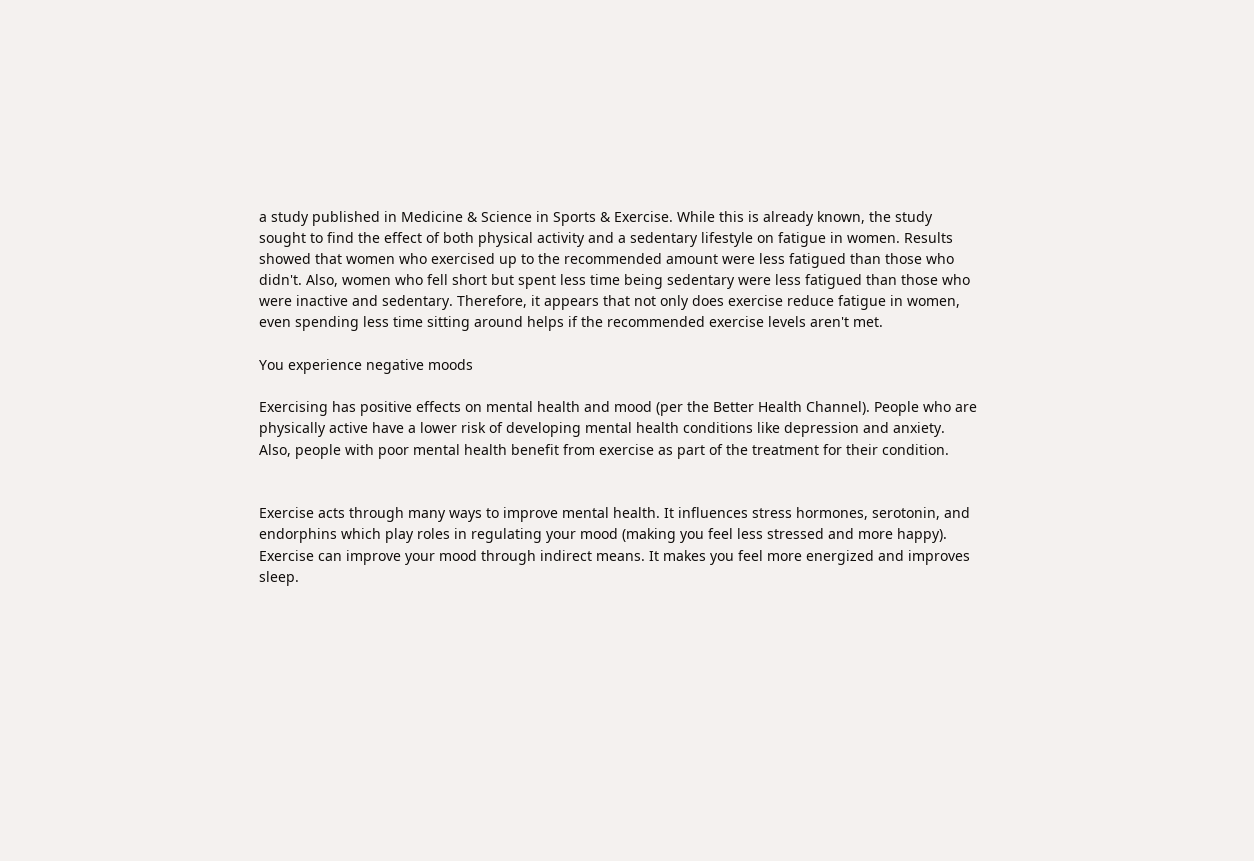a study published in Medicine & Science in Sports & Exercise. While this is already known, the study sought to find the effect of both physical activity and a sedentary lifestyle on fatigue in women. Results showed that women who exercised up to the recommended amount were less fatigued than those who didn't. Also, women who fell short but spent less time being sedentary were less fatigued than those who were inactive and sedentary. Therefore, it appears that not only does exercise reduce fatigue in women, even spending less time sitting around helps if the recommended exercise levels aren't met.

You experience negative moods

Exercising has positive effects on mental health and mood (per the Better Health Channel). People who are physically active have a lower risk of developing mental health conditions like depression and anxiety. Also, people with poor mental health benefit from exercise as part of the treatment for their condition.


Exercise acts through many ways to improve mental health. It influences stress hormones, serotonin, and endorphins which play roles in regulating your mood (making you feel less stressed and more happy). Exercise can improve your mood through indirect means. It makes you feel more energized and improves sleep.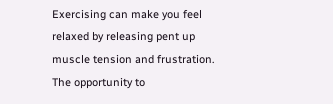Exercising can make you feel relaxed by releasing pent up muscle tension and frustration. The opportunity to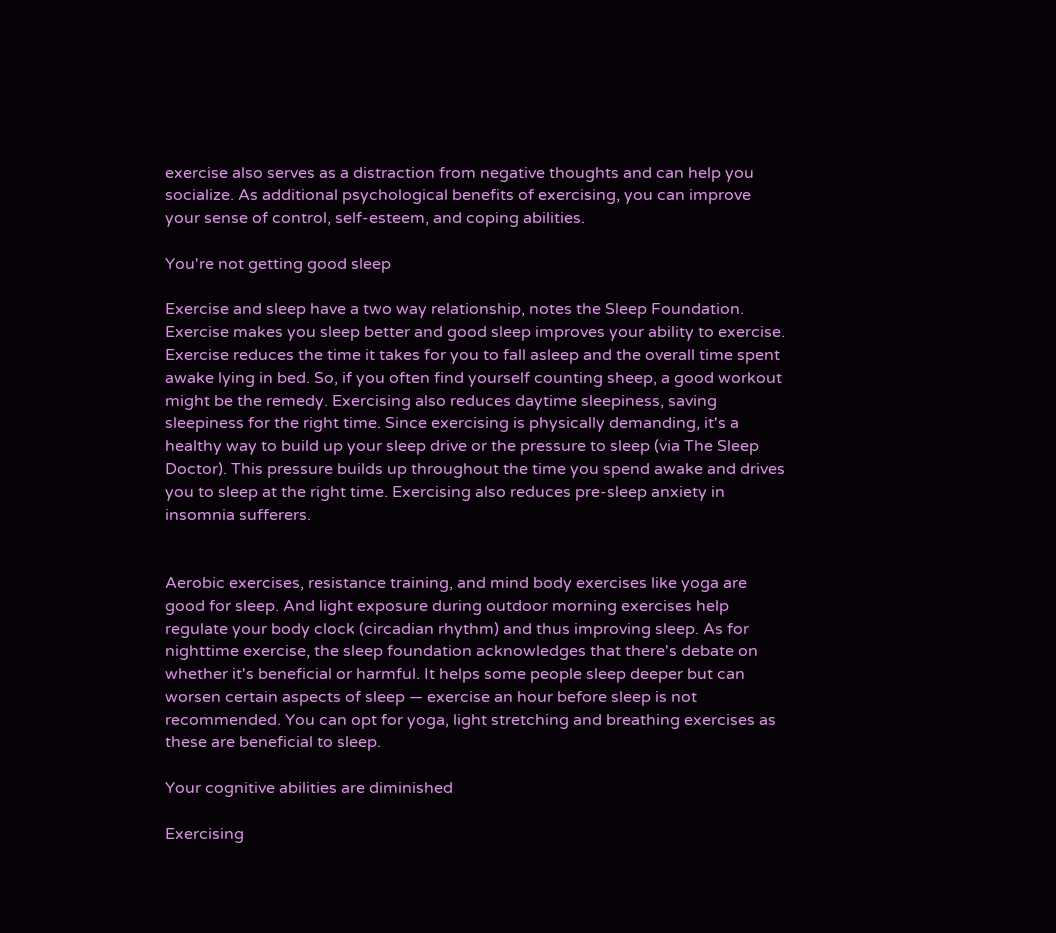exercise also serves as a distraction from negative thoughts and can help you socialize. As additional psychological benefits of exercising, you can improve your sense of control, self-esteem, and coping abilities.

You're not getting good sleep

Exercise and sleep have a two way relationship, notes the Sleep Foundation. Exercise makes you sleep better and good sleep improves your ability to exercise. Exercise reduces the time it takes for you to fall asleep and the overall time spent awake lying in bed. So, if you often find yourself counting sheep, a good workout might be the remedy. Exercising also reduces daytime sleepiness, saving sleepiness for the right time. Since exercising is physically demanding, it's a healthy way to build up your sleep drive or the pressure to sleep (via The Sleep Doctor). This pressure builds up throughout the time you spend awake and drives you to sleep at the right time. Exercising also reduces pre-sleep anxiety in insomnia sufferers.


Aerobic exercises, resistance training, and mind body exercises like yoga are good for sleep. And light exposure during outdoor morning exercises help regulate your body clock (circadian rhythm) and thus improving sleep. As for nighttime exercise, the sleep foundation acknowledges that there's debate on whether it's beneficial or harmful. It helps some people sleep deeper but can worsen certain aspects of sleep — exercise an hour before sleep is not recommended. You can opt for yoga, light stretching and breathing exercises as these are beneficial to sleep.

Your cognitive abilities are diminished

Exercising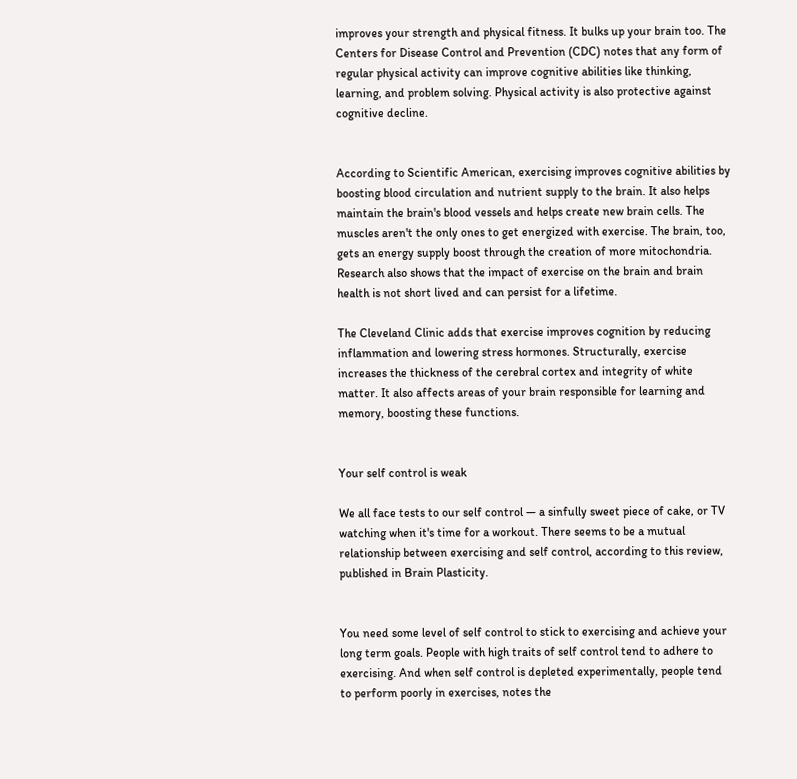improves your strength and physical fitness. It bulks up your brain too. The Centers for Disease Control and Prevention (CDC) notes that any form of regular physical activity can improve cognitive abilities like thinking, learning, and problem solving. Physical activity is also protective against cognitive decline.


According to Scientific American, exercising improves cognitive abilities by boosting blood circulation and nutrient supply to the brain. It also helps maintain the brain's blood vessels and helps create new brain cells. The muscles aren't the only ones to get energized with exercise. The brain, too, gets an energy supply boost through the creation of more mitochondria. Research also shows that the impact of exercise on the brain and brain health is not short lived and can persist for a lifetime.

The Cleveland Clinic adds that exercise improves cognition by reducing inflammation and lowering stress hormones. Structurally, exercise increases the thickness of the cerebral cortex and integrity of white matter. It also affects areas of your brain responsible for learning and memory, boosting these functions.


Your self control is weak

We all face tests to our self control — a sinfully sweet piece of cake, or TV watching when it's time for a workout. There seems to be a mutual relationship between exercising and self control, according to this review, published in Brain Plasticity.


You need some level of self control to stick to exercising and achieve your long term goals. People with high traits of self control tend to adhere to exercising. And when self control is depleted experimentally, people tend to perform poorly in exercises, notes the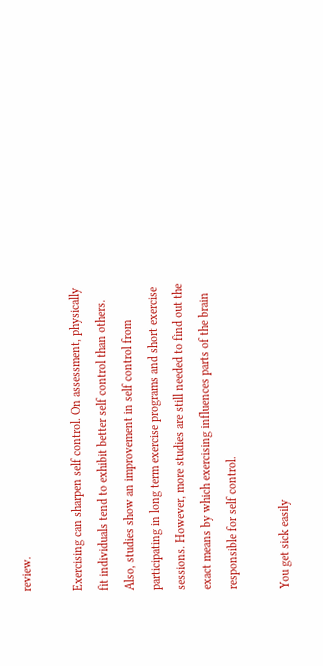review.

Exercising can sharpen self control. On assessment, physically fit individuals tend to exhibit better self control than others. Also, studies show an improvement in self control from participating in long term exercise programs and short exercise sessions. However, more studies are still needed to find out the exact means by which exercising influences parts of the brain responsible for self control.

You get sick easily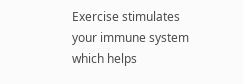Exercise stimulates your immune system which helps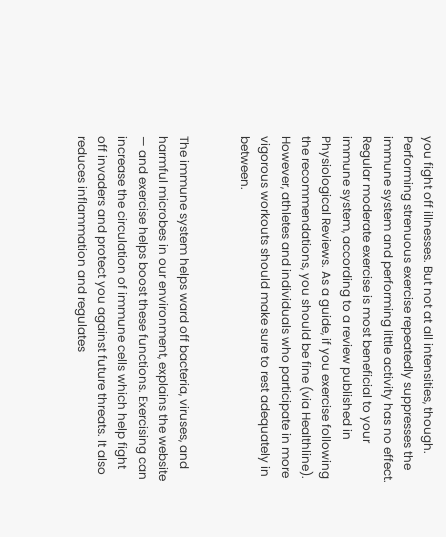you fight off illnesses. But not at all intensities, though. Performing strenuous exercise repeatedly suppresses the immune system and performing little activity has no effect. Regular moderate exercise is most beneficial to your immune system, according to a review published in Physiological Reviews. As a guide, if you exercise following the recommendations, you should be fine (via Healthline). However, athletes and individuals who participate in more vigorous workouts should make sure to rest adequately in between.


The immune system helps ward off bacteria, viruses, and harmful microbes in our environment, explains the website — and exercise helps boost these functions. Exercising can increase the circulation of immune cells which help fight off invaders and protect you against future threats. It also reduces inflammation and regulates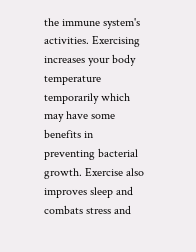the immune system's activities. Exercising increases your body temperature temporarily which may have some benefits in preventing bacterial growth. Exercise also improves sleep and combats stress and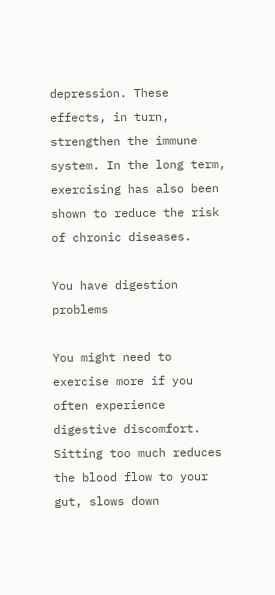depression. These effects, in turn, strengthen the immune system. In the long term, exercising has also been shown to reduce the risk of chronic diseases.

You have digestion problems

You might need to exercise more if you often experience digestive discomfort. Sitting too much reduces the blood flow to your gut, slows down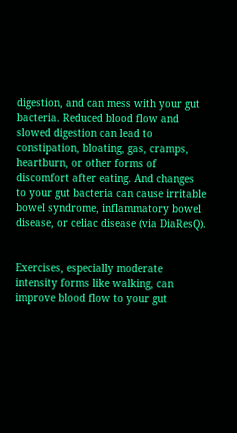digestion, and can mess with your gut bacteria. Reduced blood flow and slowed digestion can lead to constipation, bloating, gas, cramps, heartburn, or other forms of discomfort after eating. And changes to your gut bacteria can cause irritable bowel syndrome, inflammatory bowel disease, or celiac disease (via DiaResQ).


Exercises, especially moderate intensity forms like walking, can improve blood flow to your gut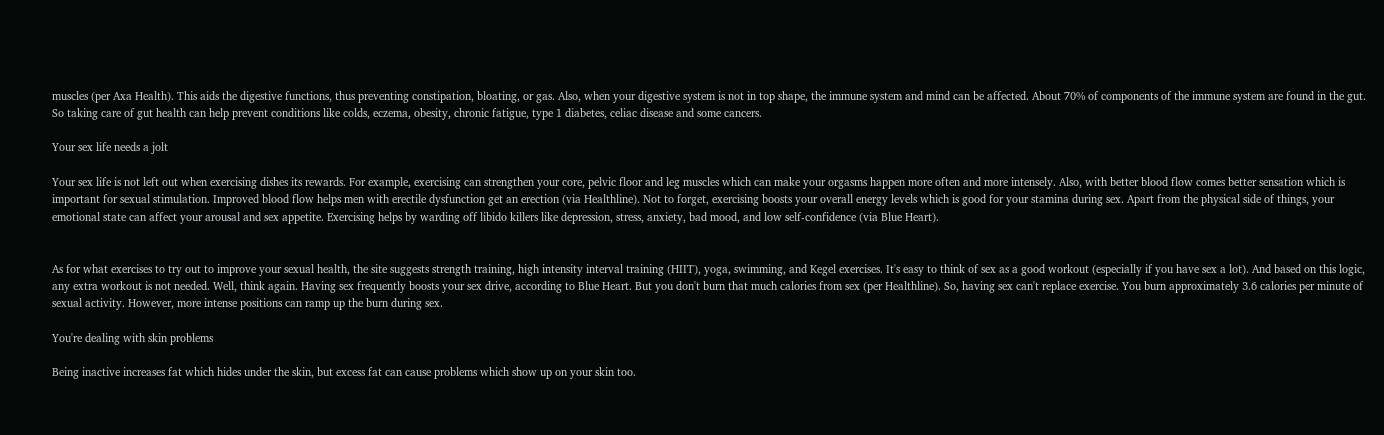muscles (per Axa Health). This aids the digestive functions, thus preventing constipation, bloating, or gas. Also, when your digestive system is not in top shape, the immune system and mind can be affected. About 70% of components of the immune system are found in the gut. So taking care of gut health can help prevent conditions like colds, eczema, obesity, chronic fatigue, type 1 diabetes, celiac disease and some cancers.

Your sex life needs a jolt

Your sex life is not left out when exercising dishes its rewards. For example, exercising can strengthen your core, pelvic floor and leg muscles which can make your orgasms happen more often and more intensely. Also, with better blood flow comes better sensation which is important for sexual stimulation. Improved blood flow helps men with erectile dysfunction get an erection (via Healthline). Not to forget, exercising boosts your overall energy levels which is good for your stamina during sex. Apart from the physical side of things, your emotional state can affect your arousal and sex appetite. Exercising helps by warding off libido killers like depression, stress, anxiety, bad mood, and low self-confidence (via Blue Heart).


As for what exercises to try out to improve your sexual health, the site suggests strength training, high intensity interval training (HIIT), yoga, swimming, and Kegel exercises. It's easy to think of sex as a good workout (especially if you have sex a lot). And based on this logic, any extra workout is not needed. Well, think again. Having sex frequently boosts your sex drive, according to Blue Heart. But you don't burn that much calories from sex (per Healthline). So, having sex can't replace exercise. You burn approximately 3.6 calories per minute of sexual activity. However, more intense positions can ramp up the burn during sex.

You're dealing with skin problems

Being inactive increases fat which hides under the skin, but excess fat can cause problems which show up on your skin too.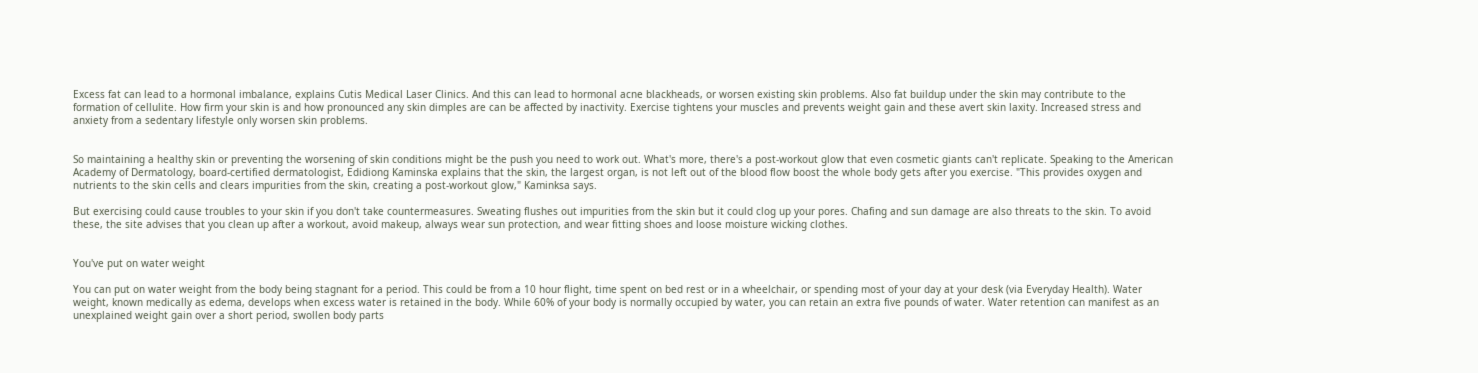Excess fat can lead to a hormonal imbalance, explains Cutis Medical Laser Clinics. And this can lead to hormonal acne blackheads, or worsen existing skin problems. Also fat buildup under the skin may contribute to the formation of cellulite. How firm your skin is and how pronounced any skin dimples are can be affected by inactivity. Exercise tightens your muscles and prevents weight gain and these avert skin laxity. Increased stress and anxiety from a sedentary lifestyle only worsen skin problems.


So maintaining a healthy skin or preventing the worsening of skin conditions might be the push you need to work out. What's more, there's a post-workout glow that even cosmetic giants can't replicate. Speaking to the American Academy of Dermatology, board-certified dermatologist, Edidiong Kaminska explains that the skin, the largest organ, is not left out of the blood flow boost the whole body gets after you exercise. "This provides oxygen and nutrients to the skin cells and clears impurities from the skin, creating a post-workout glow," Kaminksa says.

But exercising could cause troubles to your skin if you don't take countermeasures. Sweating flushes out impurities from the skin but it could clog up your pores. Chafing and sun damage are also threats to the skin. To avoid these, the site advises that you clean up after a workout, avoid makeup, always wear sun protection, and wear fitting shoes and loose moisture wicking clothes.


You've put on water weight

You can put on water weight from the body being stagnant for a period. This could be from a 10 hour flight, time spent on bed rest or in a wheelchair, or spending most of your day at your desk (via Everyday Health). Water weight, known medically as edema, develops when excess water is retained in the body. While 60% of your body is normally occupied by water, you can retain an extra five pounds of water. Water retention can manifest as an unexplained weight gain over a short period, swollen body parts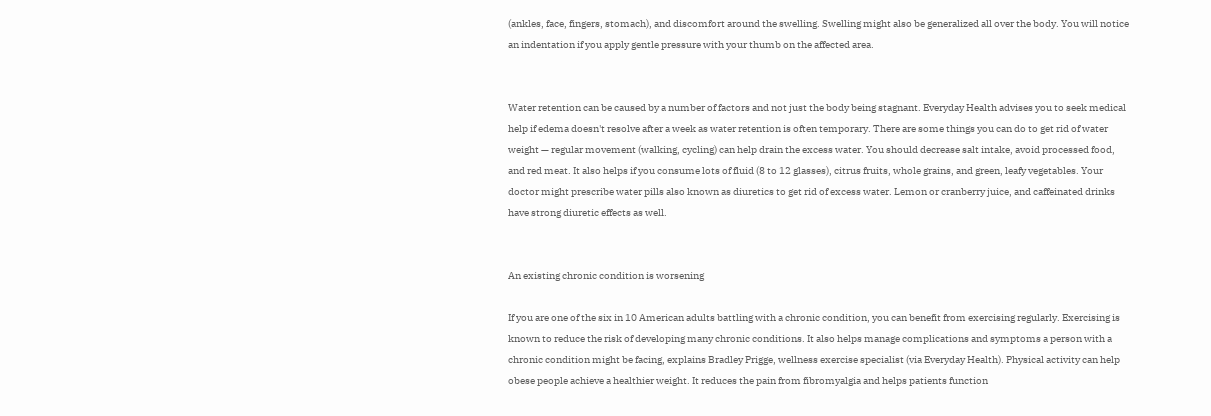(ankles, face, fingers, stomach), and discomfort around the swelling. Swelling might also be generalized all over the body. You will notice an indentation if you apply gentle pressure with your thumb on the affected area.


Water retention can be caused by a number of factors and not just the body being stagnant. Everyday Health advises you to seek medical help if edema doesn't resolve after a week as water retention is often temporary. There are some things you can do to get rid of water weight — regular movement (walking, cycling) can help drain the excess water. You should decrease salt intake, avoid processed food, and red meat. It also helps if you consume lots of fluid (8 to 12 glasses), citrus fruits, whole grains, and green, leafy vegetables. Your doctor might prescribe water pills also known as diuretics to get rid of excess water. Lemon or cranberry juice, and caffeinated drinks have strong diuretic effects as well.


An existing chronic condition is worsening

If you are one of the six in 10 American adults battling with a chronic condition, you can benefit from exercising regularly. Exercising is known to reduce the risk of developing many chronic conditions. It also helps manage complications and symptoms a person with a chronic condition might be facing, explains Bradley Prigge, wellness exercise specialist (via Everyday Health). Physical activity can help obese people achieve a healthier weight. It reduces the pain from fibromyalgia and helps patients function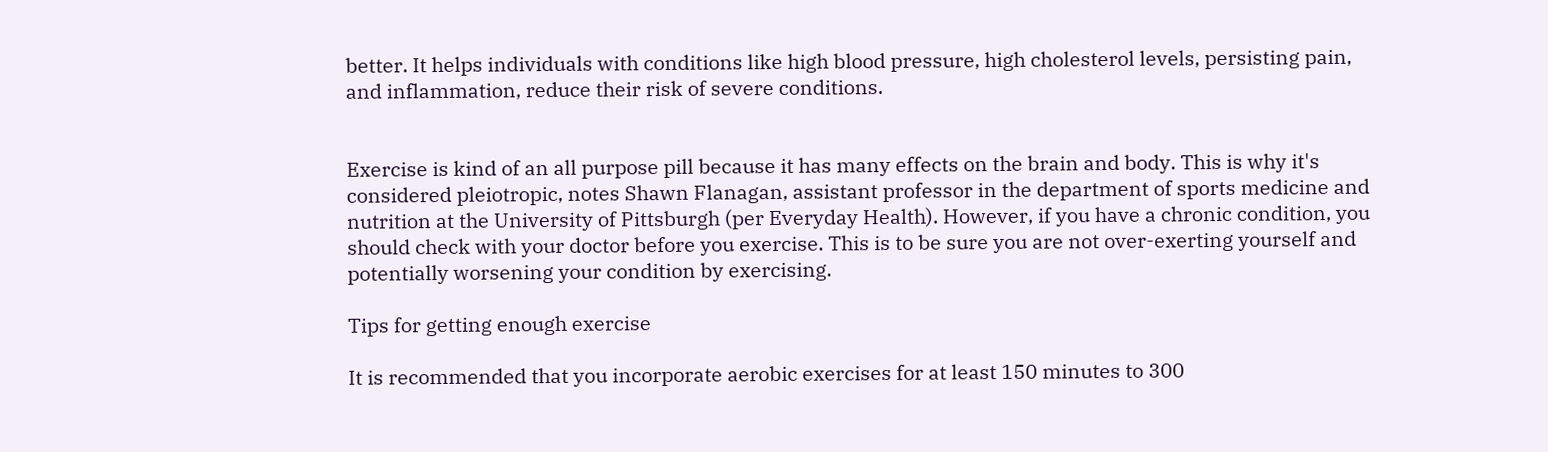better. It helps individuals with conditions like high blood pressure, high cholesterol levels, persisting pain, and inflammation, reduce their risk of severe conditions.


Exercise is kind of an all purpose pill because it has many effects on the brain and body. This is why it's considered pleiotropic, notes Shawn Flanagan, assistant professor in the department of sports medicine and nutrition at the University of Pittsburgh (per Everyday Health). However, if you have a chronic condition, you should check with your doctor before you exercise. This is to be sure you are not over-exerting yourself and potentially worsening your condition by exercising.

Tips for getting enough exercise

It is recommended that you incorporate aerobic exercises for at least 150 minutes to 300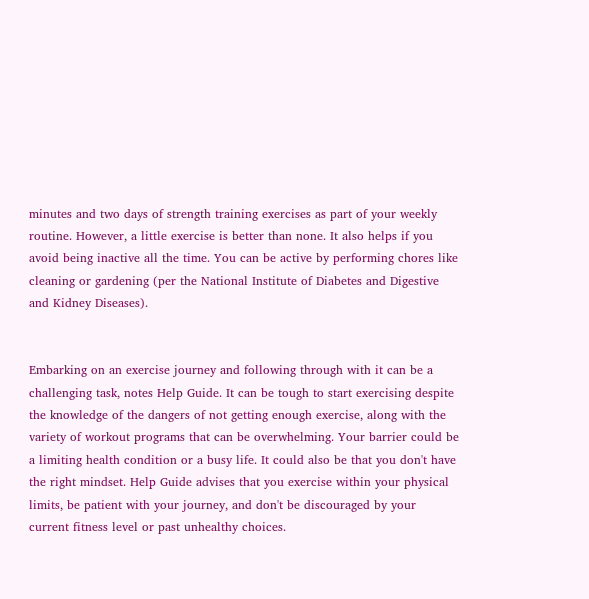minutes and two days of strength training exercises as part of your weekly routine. However, a little exercise is better than none. It also helps if you avoid being inactive all the time. You can be active by performing chores like cleaning or gardening (per the National Institute of Diabetes and Digestive and Kidney Diseases).


Embarking on an exercise journey and following through with it can be a challenging task, notes Help Guide. It can be tough to start exercising despite the knowledge of the dangers of not getting enough exercise, along with the variety of workout programs that can be overwhelming. Your barrier could be a limiting health condition or a busy life. It could also be that you don't have the right mindset. Help Guide advises that you exercise within your physical limits, be patient with your journey, and don't be discouraged by your current fitness level or past unhealthy choices.